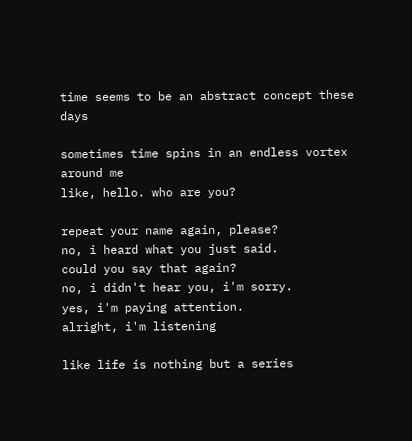time seems to be an abstract concept these days

sometimes time spins in an endless vortex around me
like, hello. who are you?

repeat your name again, please?
no, i heard what you just said.
could you say that again?
no, i didn't hear you, i'm sorry.
yes, i'm paying attention.
alright, i'm listening

like life is nothing but a series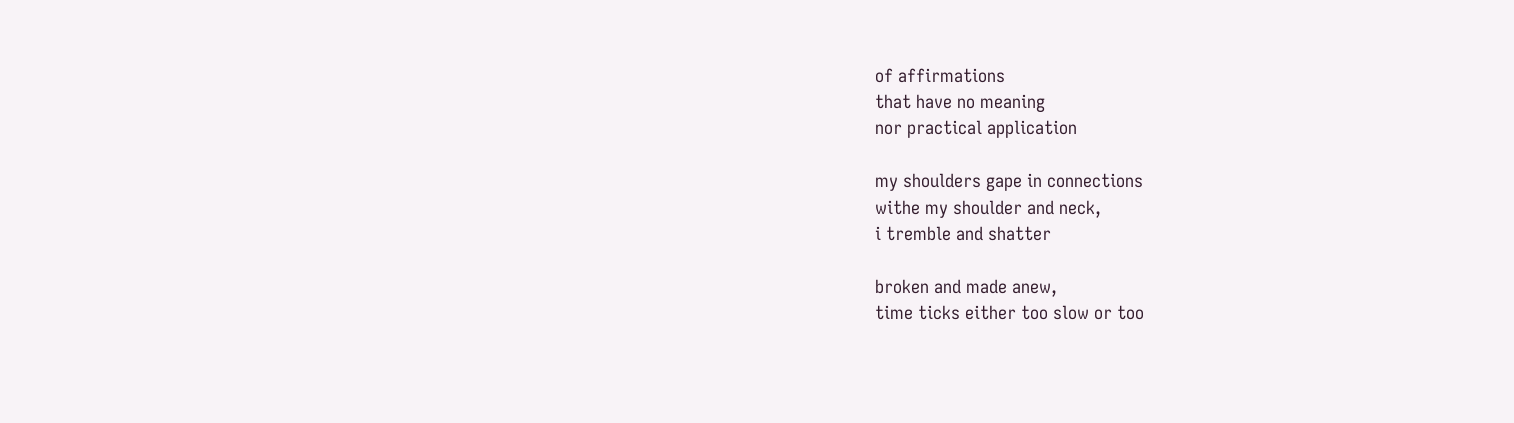of affirmations
that have no meaning
nor practical application

my shoulders gape in connections
withe my shoulder and neck,
i tremble and shatter

broken and made anew,
time ticks either too slow or too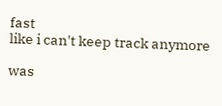fast
like i can't keep track anymore

was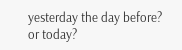yesterday the day before?
or today?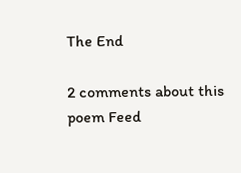The End

2 comments about this poem Feed